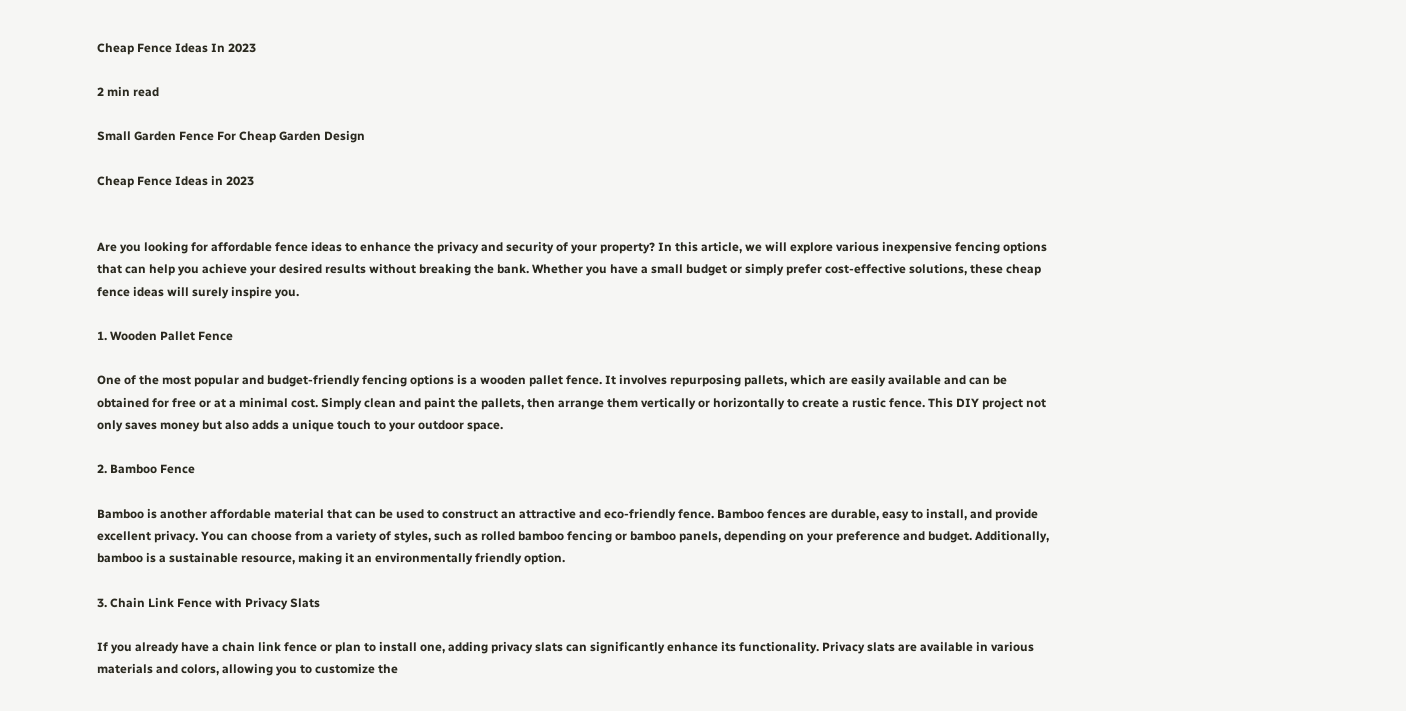Cheap Fence Ideas In 2023

2 min read

Small Garden Fence For Cheap Garden Design

Cheap Fence Ideas in 2023


Are you looking for affordable fence ideas to enhance the privacy and security of your property? In this article, we will explore various inexpensive fencing options that can help you achieve your desired results without breaking the bank. Whether you have a small budget or simply prefer cost-effective solutions, these cheap fence ideas will surely inspire you.

1. Wooden Pallet Fence

One of the most popular and budget-friendly fencing options is a wooden pallet fence. It involves repurposing pallets, which are easily available and can be obtained for free or at a minimal cost. Simply clean and paint the pallets, then arrange them vertically or horizontally to create a rustic fence. This DIY project not only saves money but also adds a unique touch to your outdoor space.

2. Bamboo Fence

Bamboo is another affordable material that can be used to construct an attractive and eco-friendly fence. Bamboo fences are durable, easy to install, and provide excellent privacy. You can choose from a variety of styles, such as rolled bamboo fencing or bamboo panels, depending on your preference and budget. Additionally, bamboo is a sustainable resource, making it an environmentally friendly option.

3. Chain Link Fence with Privacy Slats

If you already have a chain link fence or plan to install one, adding privacy slats can significantly enhance its functionality. Privacy slats are available in various materials and colors, allowing you to customize the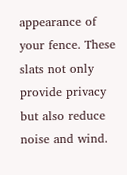appearance of your fence. These slats not only provide privacy but also reduce noise and wind.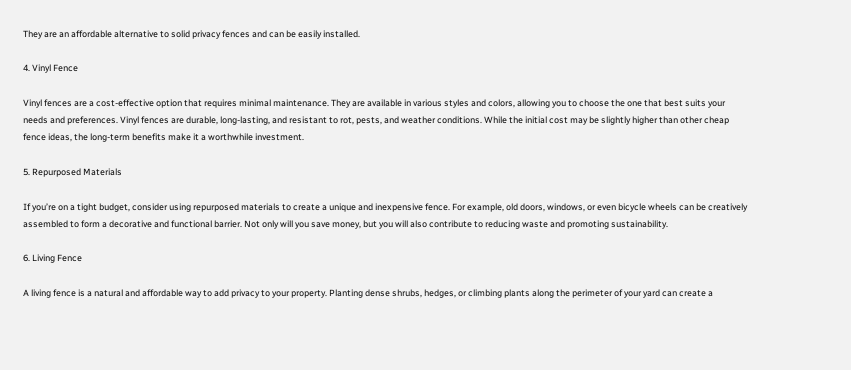They are an affordable alternative to solid privacy fences and can be easily installed.

4. Vinyl Fence

Vinyl fences are a cost-effective option that requires minimal maintenance. They are available in various styles and colors, allowing you to choose the one that best suits your needs and preferences. Vinyl fences are durable, long-lasting, and resistant to rot, pests, and weather conditions. While the initial cost may be slightly higher than other cheap fence ideas, the long-term benefits make it a worthwhile investment.

5. Repurposed Materials

If you’re on a tight budget, consider using repurposed materials to create a unique and inexpensive fence. For example, old doors, windows, or even bicycle wheels can be creatively assembled to form a decorative and functional barrier. Not only will you save money, but you will also contribute to reducing waste and promoting sustainability.

6. Living Fence

A living fence is a natural and affordable way to add privacy to your property. Planting dense shrubs, hedges, or climbing plants along the perimeter of your yard can create a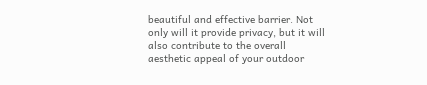beautiful and effective barrier. Not only will it provide privacy, but it will also contribute to the overall aesthetic appeal of your outdoor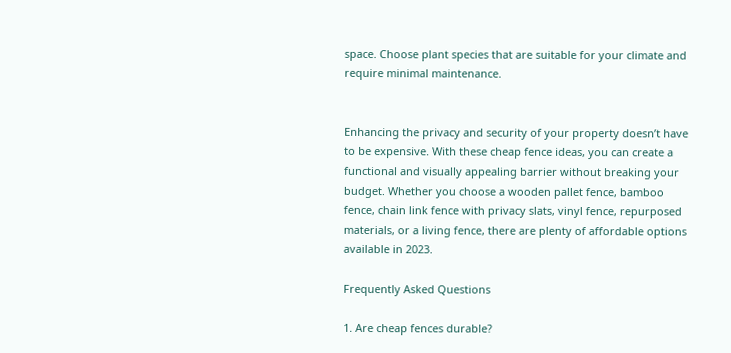space. Choose plant species that are suitable for your climate and require minimal maintenance.


Enhancing the privacy and security of your property doesn’t have to be expensive. With these cheap fence ideas, you can create a functional and visually appealing barrier without breaking your budget. Whether you choose a wooden pallet fence, bamboo fence, chain link fence with privacy slats, vinyl fence, repurposed materials, or a living fence, there are plenty of affordable options available in 2023.

Frequently Asked Questions

1. Are cheap fences durable?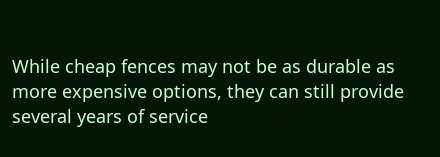While cheap fences may not be as durable as more expensive options, they can still provide several years of service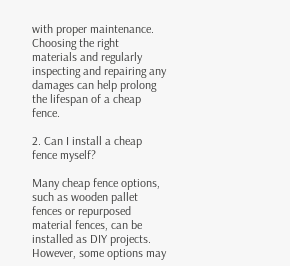with proper maintenance. Choosing the right materials and regularly inspecting and repairing any damages can help prolong the lifespan of a cheap fence.

2. Can I install a cheap fence myself?

Many cheap fence options, such as wooden pallet fences or repurposed material fences, can be installed as DIY projects. However, some options may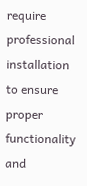require professional installation to ensure proper functionality and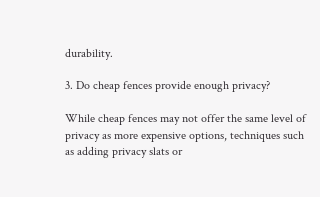durability.

3. Do cheap fences provide enough privacy?

While cheap fences may not offer the same level of privacy as more expensive options, techniques such as adding privacy slats or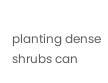planting dense shrubs can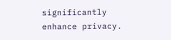significantly enhance privacy.